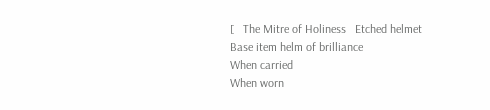[   The Mitre of Holiness   Etched helmet
Base item helm of brilliance
When carried
When worn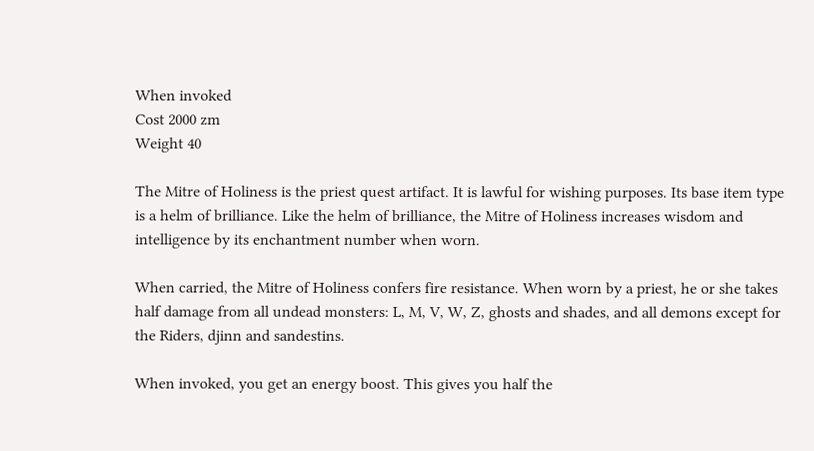When invoked
Cost 2000 zm
Weight 40

The Mitre of Holiness is the priest quest artifact. It is lawful for wishing purposes. Its base item type is a helm of brilliance. Like the helm of brilliance, the Mitre of Holiness increases wisdom and intelligence by its enchantment number when worn.

When carried, the Mitre of Holiness confers fire resistance. When worn by a priest, he or she takes half damage from all undead monsters: L, M, V, W, Z, ghosts and shades, and all demons except for the Riders, djinn and sandestins.

When invoked, you get an energy boost. This gives you half the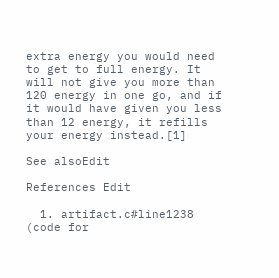extra energy you would need to get to full energy. It will not give you more than 120 energy in one go, and if it would have given you less than 12 energy, it refills your energy instead.[1]

See alsoEdit

References Edit

  1. artifact.c#line1238 (code for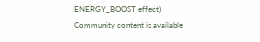ENERGY_BOOST effect)
Community content is available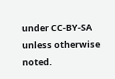under CC-BY-SA unless otherwise noted.